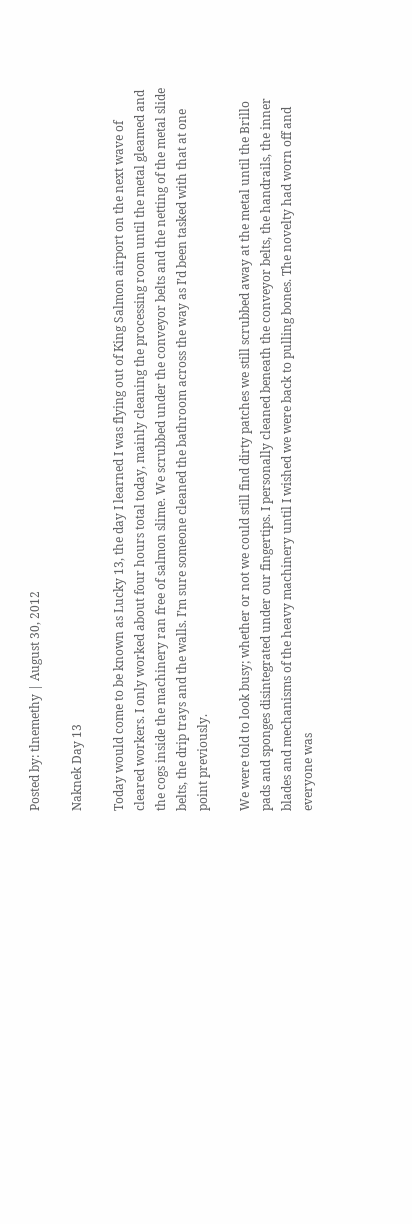Posted by: tlnemethy | August 30, 2012

Naknek Day 13

Today would come to be known as Lucky 13, the day I learned I was flying out of King Salmon airport on the next wave of cleared workers. I only worked about four hours total today, mainly cleaning the processing room until the metal gleamed and the cogs inside the machinery ran free of salmon slime. We scrubbed under the conveyor belts and the netting of the metal slide belts, the drip trays and the walls. I’m sure someone cleaned the bathroom across the way as I’d been tasked with that at one point previously.

We were told to look busy; whether or not we could still find dirty patches we still scrubbed away at the metal until the Brillo pads and sponges disintegrated under our fingertips. I personally cleaned beneath the conveyor belts, the handrails, the inner blades and mechanisms of the heavy machinery until I wished we were back to pulling bones. The novelty had worn off and everyone was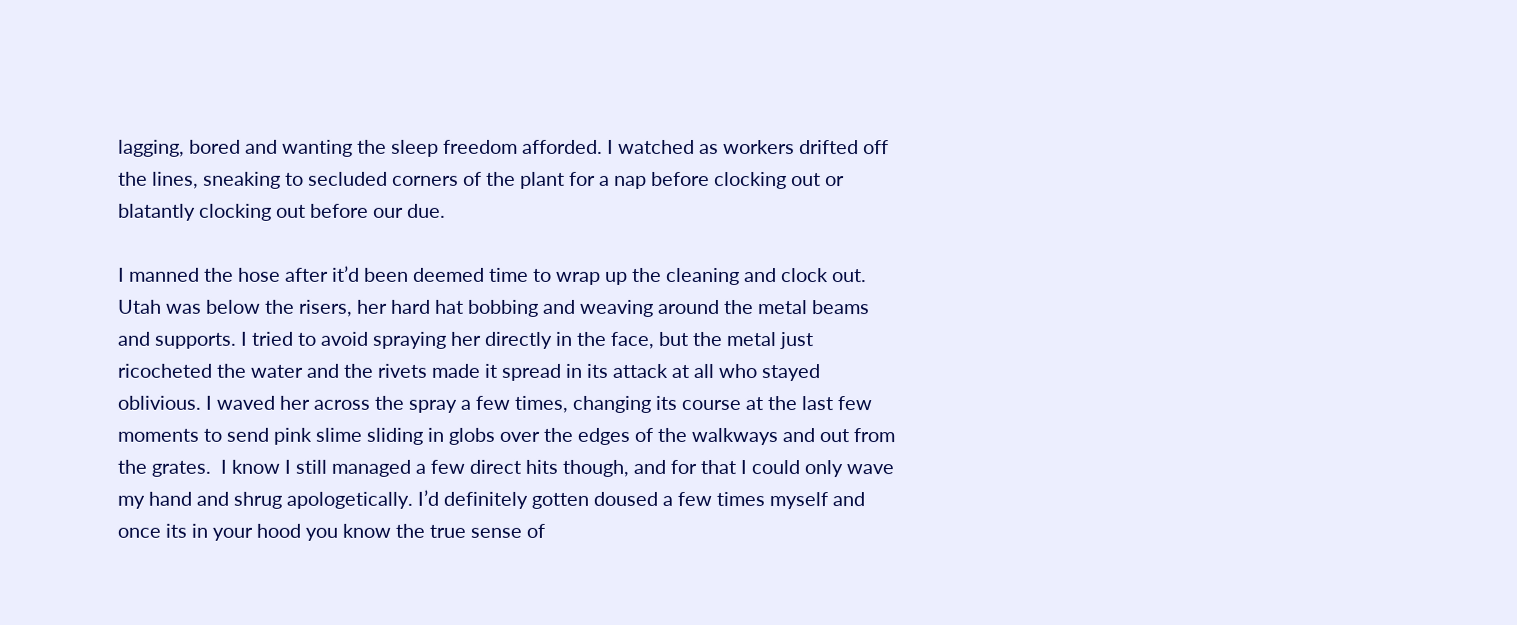lagging, bored and wanting the sleep freedom afforded. I watched as workers drifted off the lines, sneaking to secluded corners of the plant for a nap before clocking out or blatantly clocking out before our due.

I manned the hose after it’d been deemed time to wrap up the cleaning and clock out. Utah was below the risers, her hard hat bobbing and weaving around the metal beams and supports. I tried to avoid spraying her directly in the face, but the metal just ricocheted the water and the rivets made it spread in its attack at all who stayed oblivious. I waved her across the spray a few times, changing its course at the last few moments to send pink slime sliding in globs over the edges of the walkways and out from the grates.  I know I still managed a few direct hits though, and for that I could only wave my hand and shrug apologetically. I’d definitely gotten doused a few times myself and once its in your hood you know the true sense of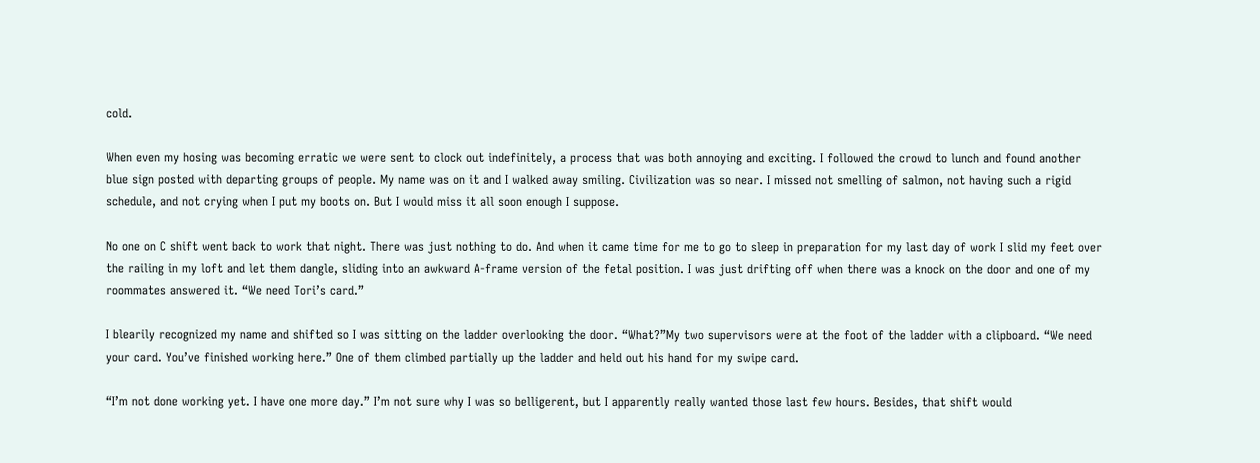cold.

When even my hosing was becoming erratic we were sent to clock out indefinitely, a process that was both annoying and exciting. I followed the crowd to lunch and found another blue sign posted with departing groups of people. My name was on it and I walked away smiling. Civilization was so near. I missed not smelling of salmon, not having such a rigid schedule, and not crying when I put my boots on. But I would miss it all soon enough I suppose.

No one on C shift went back to work that night. There was just nothing to do. And when it came time for me to go to sleep in preparation for my last day of work I slid my feet over the railing in my loft and let them dangle, sliding into an awkward A-frame version of the fetal position. I was just drifting off when there was a knock on the door and one of my roommates answered it. “We need Tori’s card.”

I blearily recognized my name and shifted so I was sitting on the ladder overlooking the door. “What?”My two supervisors were at the foot of the ladder with a clipboard. “We need your card. You’ve finished working here.” One of them climbed partially up the ladder and held out his hand for my swipe card.

“I’m not done working yet. I have one more day.” I’m not sure why I was so belligerent, but I apparently really wanted those last few hours. Besides, that shift would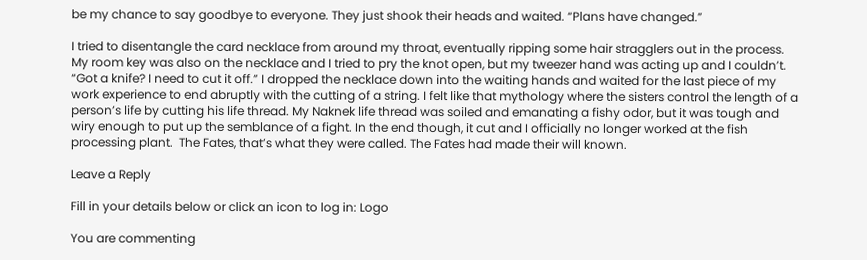be my chance to say goodbye to everyone. They just shook their heads and waited. “Plans have changed.”

I tried to disentangle the card necklace from around my throat, eventually ripping some hair stragglers out in the process. My room key was also on the necklace and I tried to pry the knot open, but my tweezer hand was acting up and I couldn’t. “Got a knife? I need to cut it off.” I dropped the necklace down into the waiting hands and waited for the last piece of my work experience to end abruptly with the cutting of a string. I felt like that mythology where the sisters control the length of a person’s life by cutting his life thread. My Naknek life thread was soiled and emanating a fishy odor, but it was tough and wiry enough to put up the semblance of a fight. In the end though, it cut and I officially no longer worked at the fish processing plant.  The Fates, that’s what they were called. The Fates had made their will known.

Leave a Reply

Fill in your details below or click an icon to log in: Logo

You are commenting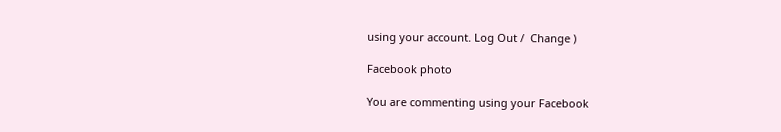using your account. Log Out /  Change )

Facebook photo

You are commenting using your Facebook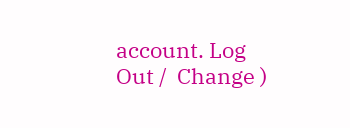account. Log Out /  Change )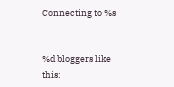Connecting to %s


%d bloggers like this: